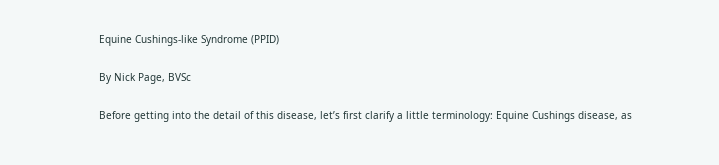Equine Cushings-like Syndrome (PPID)

By Nick Page, BVSc

Before getting into the detail of this disease, let’s first clarify a little terminology: Equine Cushings disease, as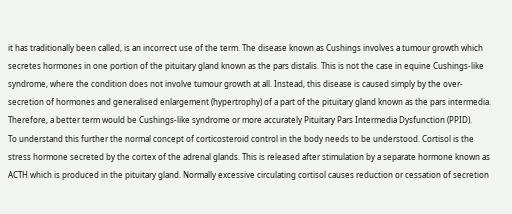it has traditionally been called, is an incorrect use of the term. The disease known as Cushings involves a tumour growth which secretes hormones in one portion of the pituitary gland known as the pars distalis. This is not the case in equine Cushings-like syndrome, where the condition does not involve tumour growth at all. Instead, this disease is caused simply by the over-secretion of hormones and generalised enlargement (hypertrophy) of a part of the pituitary gland known as the pars intermedia. Therefore, a better term would be Cushings-like syndrome or more accurately Pituitary Pars Intermedia Dysfunction (PPID).
To understand this further the normal concept of corticosteroid control in the body needs to be understood. Cortisol is the stress hormone secreted by the cortex of the adrenal glands. This is released after stimulation by a separate hormone known as ACTH which is produced in the pituitary gland. Normally excessive circulating cortisol causes reduction or cessation of secretion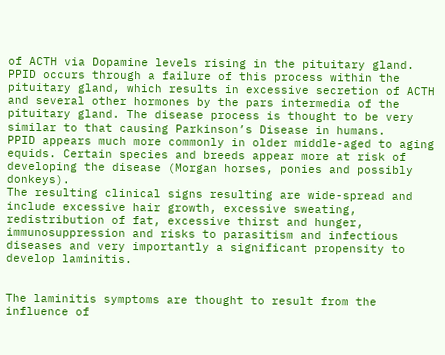of ACTH via Dopamine levels rising in the pituitary gland.
PPID occurs through a failure of this process within the pituitary gland, which results in excessive secretion of ACTH and several other hormones by the pars intermedia of the pituitary gland. The disease process is thought to be very similar to that causing Parkinson’s Disease in humans.
PPID appears much more commonly in older middle-aged to aging equids. Certain species and breeds appear more at risk of developing the disease (Morgan horses, ponies and possibly donkeys).
The resulting clinical signs resulting are wide-spread and include excessive hair growth, excessive sweating, redistribution of fat, excessive thirst and hunger, immunosuppression and risks to parasitism and infectious diseases and very importantly a significant propensity to develop laminitis.


The laminitis symptoms are thought to result from the influence of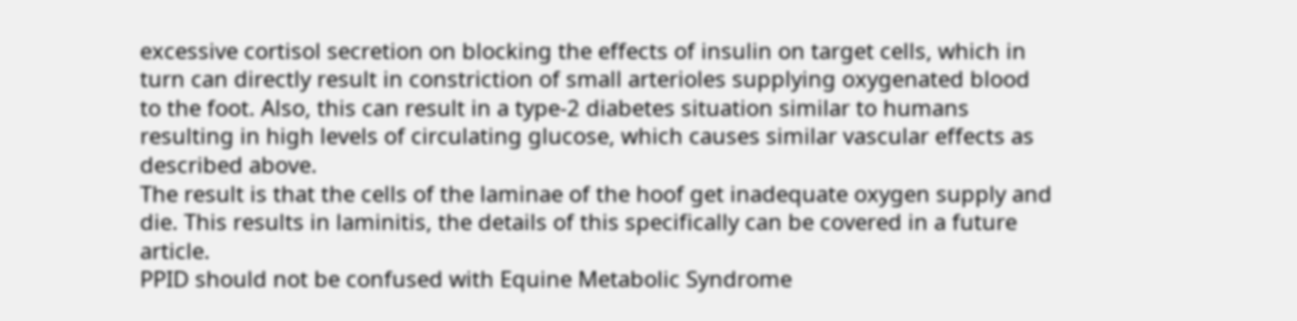excessive cortisol secretion on blocking the effects of insulin on target cells, which in turn can directly result in constriction of small arterioles supplying oxygenated blood to the foot. Also, this can result in a type-2 diabetes situation similar to humans resulting in high levels of circulating glucose, which causes similar vascular effects as described above.
The result is that the cells of the laminae of the hoof get inadequate oxygen supply and die. This results in laminitis, the details of this specifically can be covered in a future article.
PPID should not be confused with Equine Metabolic Syndrome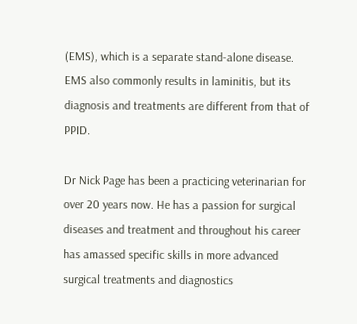(EMS), which is a separate stand-alone disease. EMS also commonly results in laminitis, but its diagnosis and treatments are different from that of PPID.

Dr Nick Page has been a practicing veterinarian for over 20 years now. He has a passion for surgical diseases and treatment and throughout his career has amassed specific skills in more advanced surgical treatments and diagnostics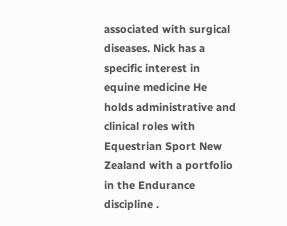associated with surgical diseases. Nick has a specific interest in equine medicine He holds administrative and clinical roles with Equestrian Sport New Zealand with a portfolio in the Endurance discipline .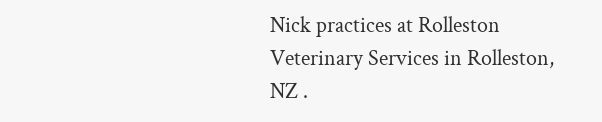Nick practices at Rolleston Veterinary Services in Rolleston, NZ .